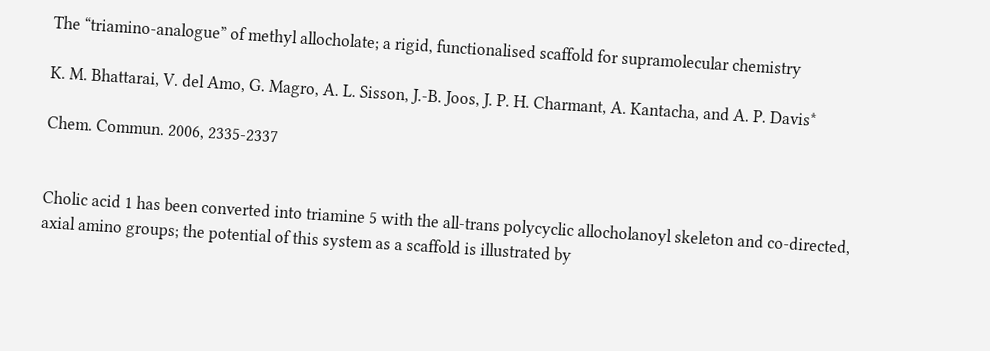The “triamino-analogue” of methyl allocholate; a rigid, functionalised scaffold for supramolecular chemistry

K. M. Bhattarai, V. del Amo, G. Magro, A. L. Sisson, J.-B. Joos, J. P. H. Charmant, A. Kantacha, and A. P. Davis*

Chem. Commun. 2006, 2335-2337


Cholic acid 1 has been converted into triamine 5 with the all-trans polycyclic allocholanoyl skeleton and co-directed, axial amino groups; the potential of this system as a scaffold is illustrated by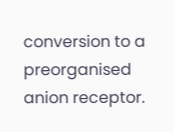conversion to a preorganised anion receptor.